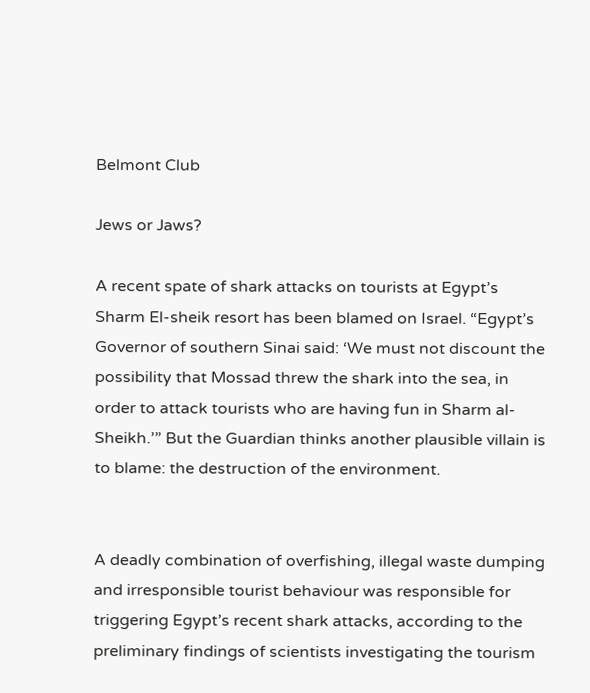Belmont Club

Jews or Jaws?

A recent spate of shark attacks on tourists at Egypt’s Sharm El-sheik resort has been blamed on Israel. “Egypt’s Governor of southern Sinai said: ‘We must not discount the possibility that Mossad threw the shark into the sea, in order to attack tourists who are having fun in Sharm al-Sheikh.’” But the Guardian thinks another plausible villain is to blame: the destruction of the environment.


A deadly combination of overfishing, illegal waste dumping and irresponsible tourist behaviour was responsible for triggering Egypt’s recent shark attacks, according to the preliminary findings of scientists investigating the tourism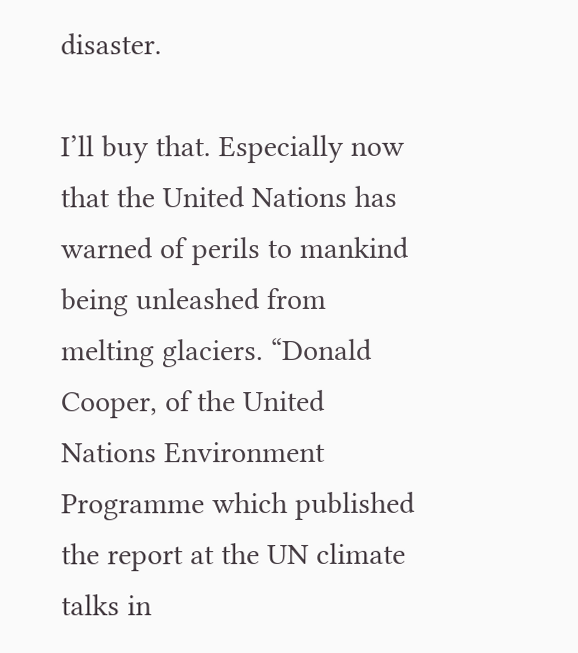disaster.

I’ll buy that. Especially now that the United Nations has warned of perils to mankind being unleashed from melting glaciers. “Donald Cooper, of the United Nations Environment Programme which published the report at the UN climate talks in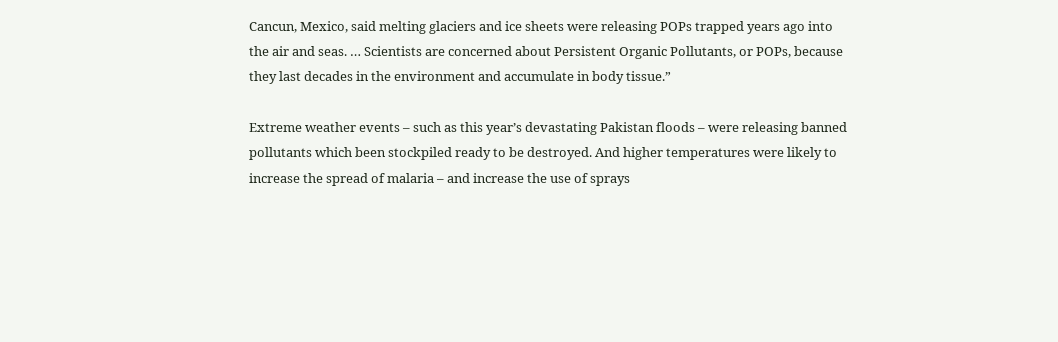Cancun, Mexico, said melting glaciers and ice sheets were releasing POPs trapped years ago into the air and seas. … Scientists are concerned about Persistent Organic Pollutants, or POPs, because they last decades in the environment and accumulate in body tissue.”

Extreme weather events – such as this year’s devastating Pakistan floods – were releasing banned pollutants which been stockpiled ready to be destroyed. And higher temperatures were likely to increase the spread of malaria – and increase the use of sprays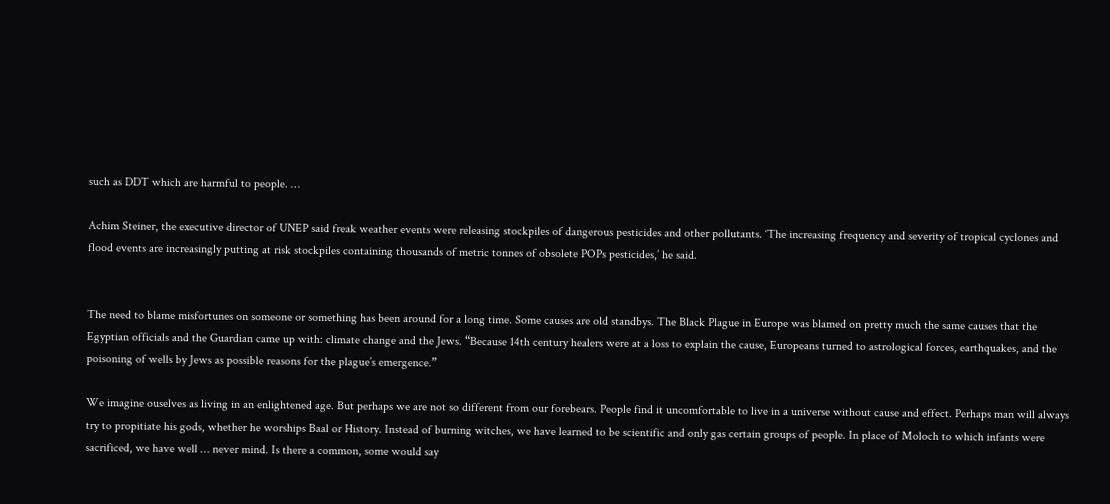such as DDT which are harmful to people. …

Achim Steiner, the executive director of UNEP said freak weather events were releasing stockpiles of dangerous pesticides and other pollutants. ‘The increasing frequency and severity of tropical cyclones and flood events are increasingly putting at risk stockpiles containing thousands of metric tonnes of obsolete POPs pesticides,’ he said.


The need to blame misfortunes on someone or something has been around for a long time. Some causes are old standbys. The Black Plague in Europe was blamed on pretty much the same causes that the Egyptian officials and the Guardian came up with: climate change and the Jews. “Because 14th century healers were at a loss to explain the cause, Europeans turned to astrological forces, earthquakes, and the poisoning of wells by Jews as possible reasons for the plague’s emergence.”

We imagine ouselves as living in an enlightened age. But perhaps we are not so different from our forebears. People find it uncomfortable to live in a universe without cause and effect. Perhaps man will always try to propitiate his gods, whether he worships Baal or History. Instead of burning witches, we have learned to be scientific and only gas certain groups of people. In place of Moloch to which infants were sacrificed, we have well … never mind. Is there a common, some would say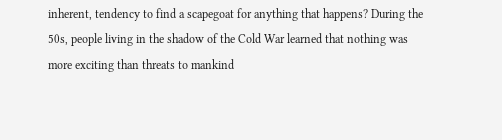inherent, tendency to find a scapegoat for anything that happens? During the 50s, people living in the shadow of the Cold War learned that nothing was more exciting than threats to mankind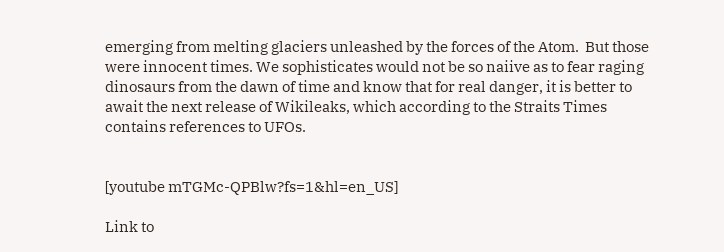emerging from melting glaciers unleashed by the forces of the Atom.  But those were innocent times. We sophisticates would not be so naiive as to fear raging dinosaurs from the dawn of time and know that for real danger, it is better to await the next release of Wikileaks, which according to the Straits Times contains references to UFOs.


[youtube mTGMc-QPBlw?fs=1&hl=en_US]

Link to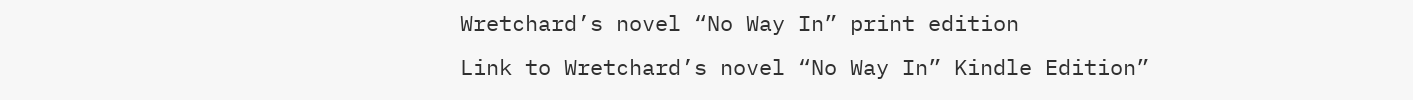Wretchard’s novel “No Way In” print edition
Link to Wretchard’s novel “No Way In” Kindle Edition”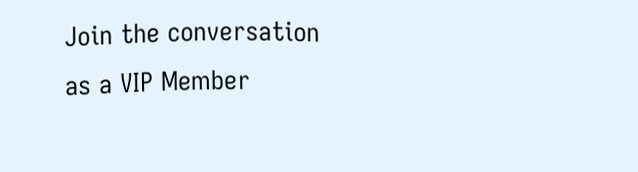Join the conversation as a VIP Member